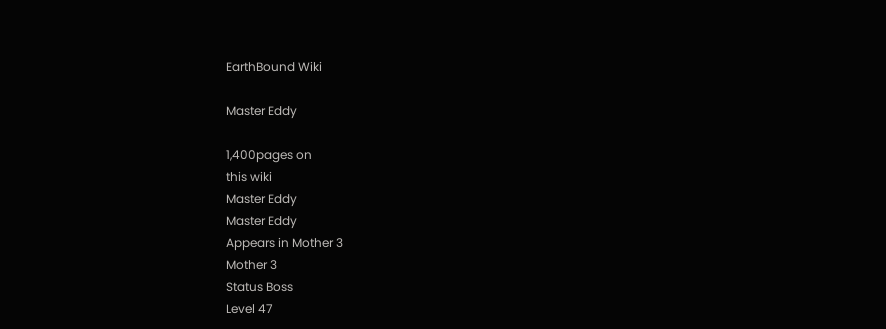EarthBound Wiki

Master Eddy

1,400pages on
this wiki
Master Eddy
Master Eddy
Appears in Mother 3
Mother 3
Status Boss
Level 47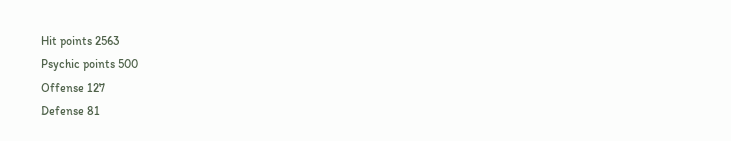Hit points 2563
Psychic points 500
Offense 127
Defense 81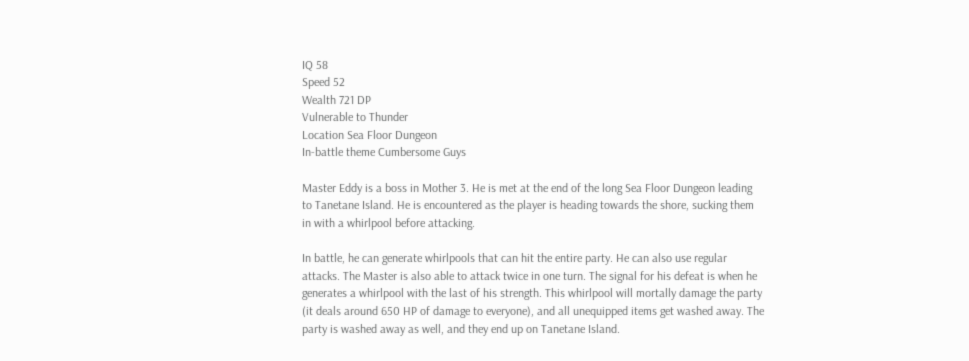IQ 58
Speed 52
Wealth 721 DP
Vulnerable to Thunder
Location Sea Floor Dungeon
In-battle theme Cumbersome Guys

Master Eddy is a boss in Mother 3. He is met at the end of the long Sea Floor Dungeon leading to Tanetane Island. He is encountered as the player is heading towards the shore, sucking them in with a whirlpool before attacking.

In battle, he can generate whirlpools that can hit the entire party. He can also use regular attacks. The Master is also able to attack twice in one turn. The signal for his defeat is when he generates a whirlpool with the last of his strength. This whirlpool will mortally damage the party (it deals around 650 HP of damage to everyone), and all unequipped items get washed away. The party is washed away as well, and they end up on Tanetane Island.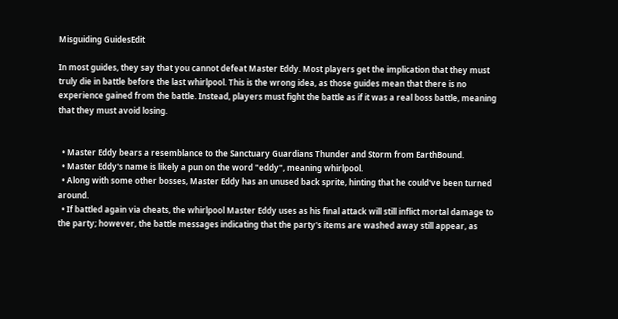Misguiding GuidesEdit

In most guides, they say that you cannot defeat Master Eddy. Most players get the implication that they must truly die in battle before the last whirlpool. This is the wrong idea, as those guides mean that there is no experience gained from the battle. Instead, players must fight the battle as if it was a real boss battle, meaning that they must avoid losing.


  • Master Eddy bears a resemblance to the Sanctuary Guardians Thunder and Storm from EarthBound.
  • Master Eddy's name is likely a pun on the word "eddy", meaning whirlpool.
  • Along with some other bosses, Master Eddy has an unused back sprite, hinting that he could've been turned around.
  • If battled again via cheats, the whirlpool Master Eddy uses as his final attack will still inflict mortal damage to the party; however, the battle messages indicating that the party's items are washed away still appear, as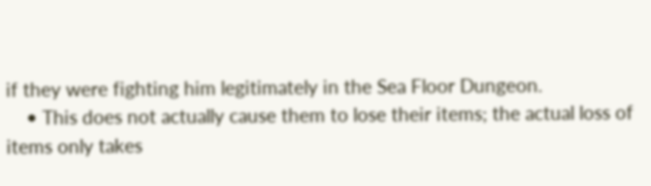if they were fighting him legitimately in the Sea Floor Dungeon.
    • This does not actually cause them to lose their items; the actual loss of items only takes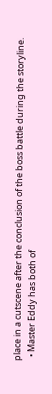place in a cutscene after the conclusion of the boss battle during the storyline.
  • Master Eddy has both of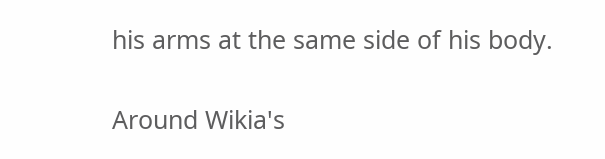his arms at the same side of his body.

Around Wikia's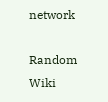network

Random Wiki